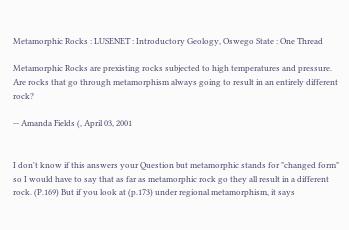Metamorphic Rocks : LUSENET : Introductory Geology, Oswego State : One Thread

Metamorphic Rocks are prexisting rocks subjected to high temperatures and pressure. Are rocks that go through metamorphism always going to result in an entirely different rock?

-- Amanda Fields (, April 03, 2001


I don't know if this answers your Question but metamorphic stands for "changed form" so I would have to say that as far as metamorphic rock go they all result in a different rock. (P.169) But if you look at (p.173) under regional metamorphism, it says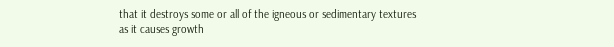that it destroys some or all of the igneous or sedimentary textures as it causes growth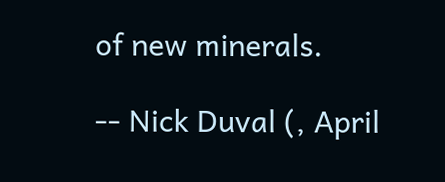of new minerals.

-- Nick Duval (, April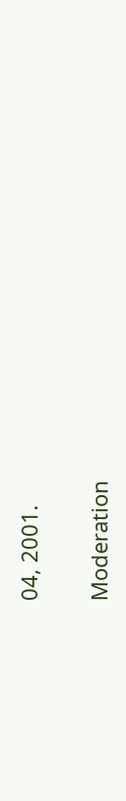04, 2001.

Moderation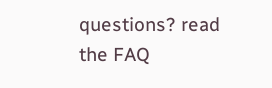questions? read the FAQ